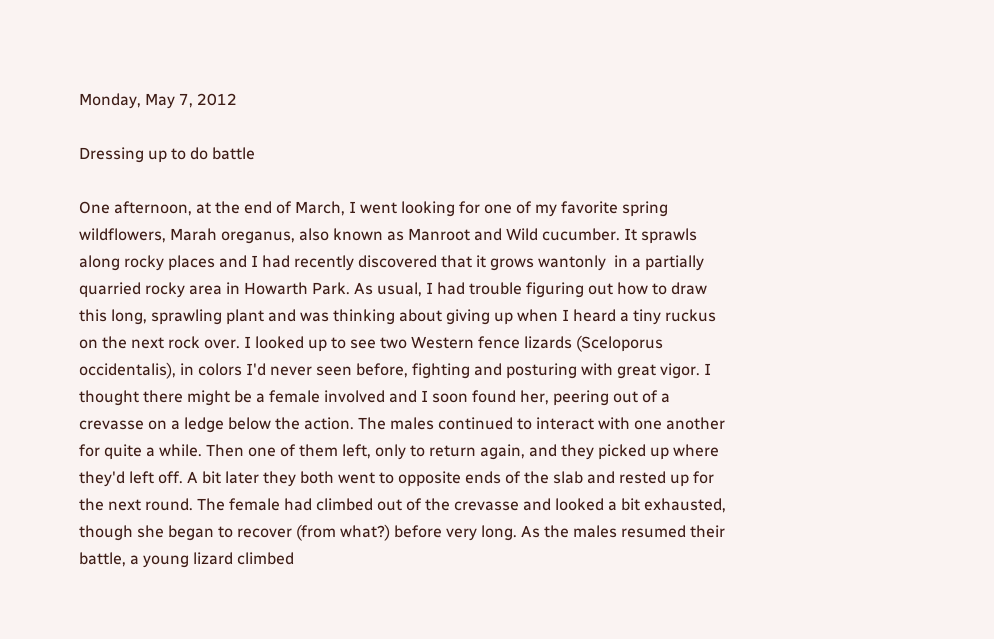Monday, May 7, 2012

Dressing up to do battle

One afternoon, at the end of March, I went looking for one of my favorite spring wildflowers, Marah oreganus, also known as Manroot and Wild cucumber. It sprawls along rocky places and I had recently discovered that it grows wantonly  in a partially quarried rocky area in Howarth Park. As usual, I had trouble figuring out how to draw this long, sprawling plant and was thinking about giving up when I heard a tiny ruckus on the next rock over. I looked up to see two Western fence lizards (Sceloporus occidentalis), in colors I'd never seen before, fighting and posturing with great vigor. I thought there might be a female involved and I soon found her, peering out of a crevasse on a ledge below the action. The males continued to interact with one another for quite a while. Then one of them left, only to return again, and they picked up where they'd left off. A bit later they both went to opposite ends of the slab and rested up for the next round. The female had climbed out of the crevasse and looked a bit exhausted, though she began to recover (from what?) before very long. As the males resumed their battle, a young lizard climbed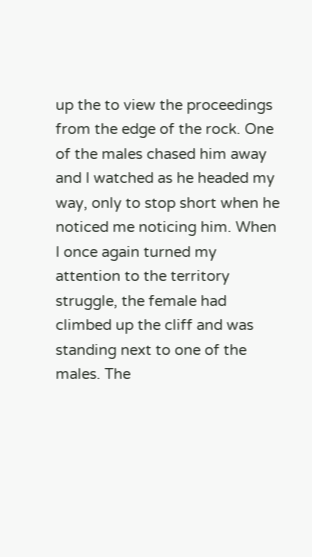up the to view the proceedings from the edge of the rock. One of the males chased him away and I watched as he headed my way, only to stop short when he noticed me noticing him. When I once again turned my attention to the territory struggle, the female had climbed up the cliff and was standing next to one of the males. The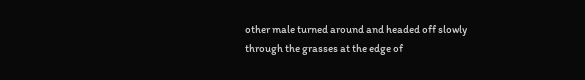other male turned around and headed off slowly through the grasses at the edge of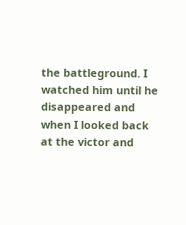the battleground. I watched him until he disappeared and when I looked back at the victor and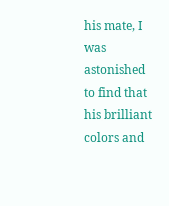his mate, I was astonished to find that his brilliant colors and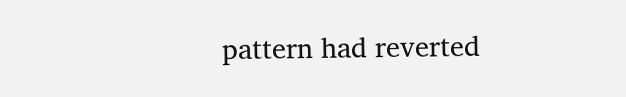pattern had reverted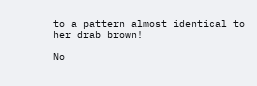to a pattern almost identical to her drab brown!

No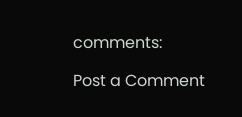comments:

Post a Comment